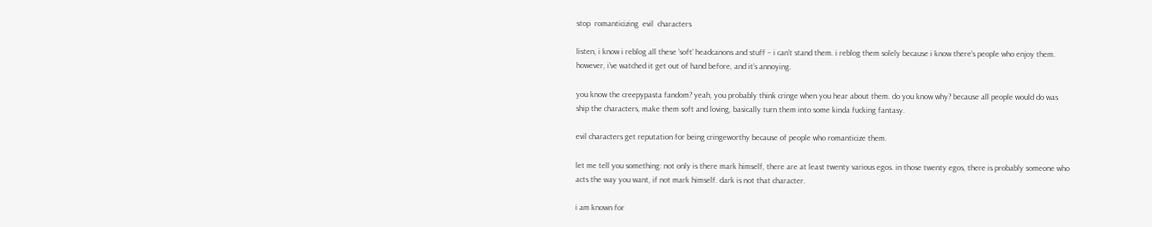stop  romanticizing  evil  characters

listen, i know i reblog all these ‘soft’ headcanons and stuff – i can’t stand them. i reblog them solely because i know there’s people who enjoy them. however, i’ve watched it get out of hand before, and it’s annoying.

you know the creepypasta fandom? yeah, you probably think cringe when you hear about them. do you know why? because all people would do was ship the characters, make them soft and loving, basically turn them into some kinda fucking fantasy.

evil characters get reputation for being cringeworthy because of people who romanticize them.

let me tell you something: not only is there mark himself, there are at least twenty various egos. in those twenty egos, there is probably someone who acts the way you want, if not mark himself. dark is not that character.

i am known for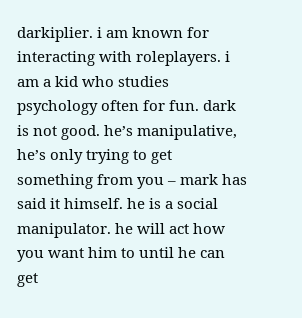darkiplier. i am known for interacting with roleplayers. i am a kid who studies psychology often for fun. dark is not good. he’s manipulative, he’s only trying to get something from you – mark has said it himself. he is a social manipulator. he will act how you want him to until he can get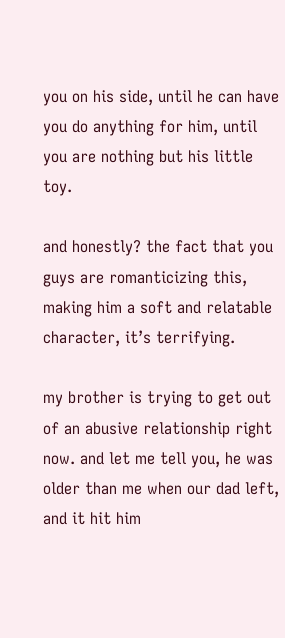you on his side, until he can have you do anything for him, until you are nothing but his little toy.

and honestly? the fact that you guys are romanticizing this, making him a soft and relatable character, it’s terrifying.

my brother is trying to get out of an abusive relationship right now. and let me tell you, he was older than me when our dad left, and it hit him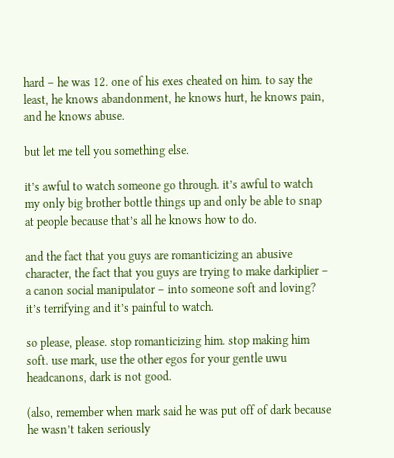hard – he was 12. one of his exes cheated on him. to say the least, he knows abandonment, he knows hurt, he knows pain, and he knows abuse.

but let me tell you something else.

it’s awful to watch someone go through. it’s awful to watch my only big brother bottle things up and only be able to snap at people because that’s all he knows how to do.

and the fact that you guys are romanticizing an abusive character, the fact that you guys are trying to make darkiplier – a canon social manipulator – into someone soft and loving? it’s terrifying and it’s painful to watch.

so please, please. stop romanticizing him. stop making him soft. use mark, use the other egos for your gentle uwu headcanons, dark is not good.

(also, remember when mark said he was put off of dark because he wasn’t taken seriously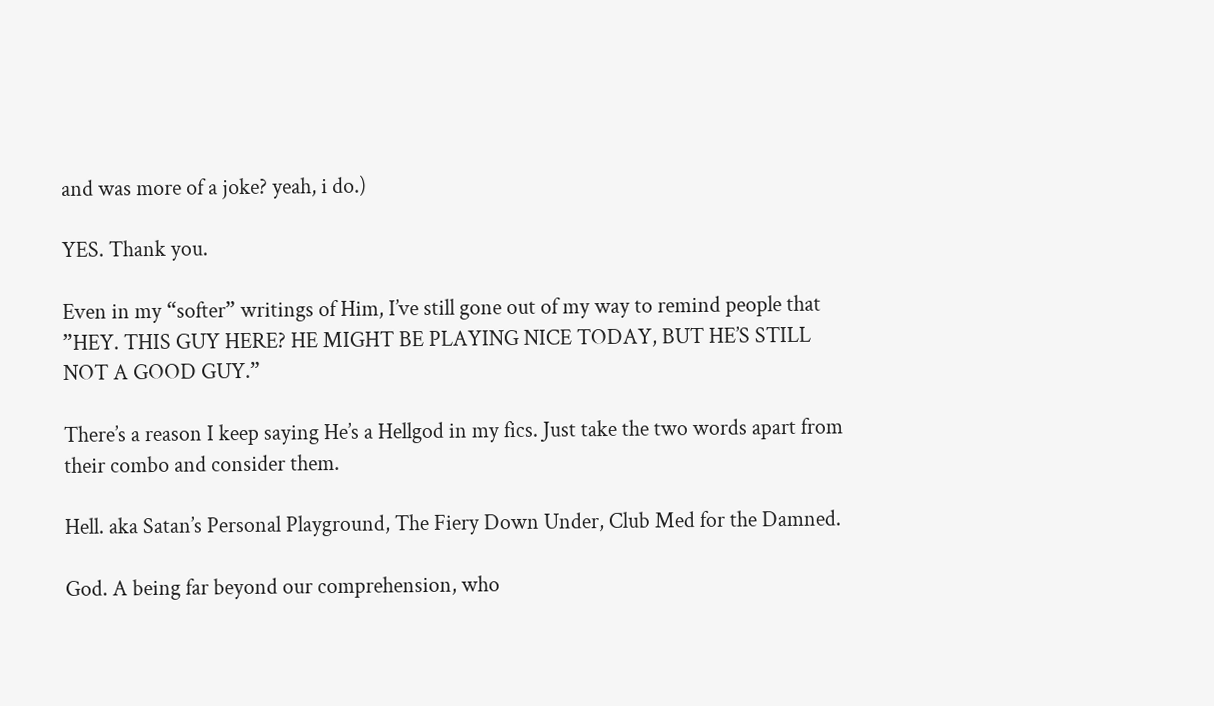and was more of a joke? yeah, i do.)

YES. Thank you.

Even in my “softer” writings of Him, I’ve still gone out of my way to remind people that ”HEY. THIS GUY HERE? HE MIGHT BE PLAYING NICE TODAY, BUT HE’S STILL NOT A GOOD GUY.”

There’s a reason I keep saying He’s a Hellgod in my fics. Just take the two words apart from their combo and consider them.

Hell. aka Satan’s Personal Playground, The Fiery Down Under, Club Med for the Damned.

God. A being far beyond our comprehension, who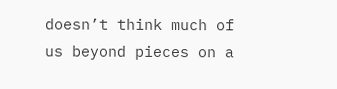doesn’t think much of us beyond pieces on a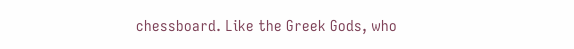chessboard. Like the Greek Gods, who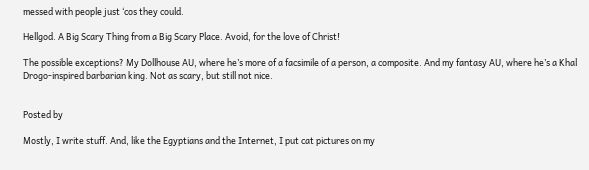messed with people just ‘cos they could.

Hellgod. A Big Scary Thing from a Big Scary Place. Avoid, for the love of Christ!

The possible exceptions? My Dollhouse AU, where he’s more of a facsimile of a person, a composite. And my fantasy AU, where he’s a Khal Drogo-inspired barbarian king. Not as scary, but still not nice.


Posted by

Mostly, I write stuff. And, like the Egyptians and the Internet, I put cat pictures on my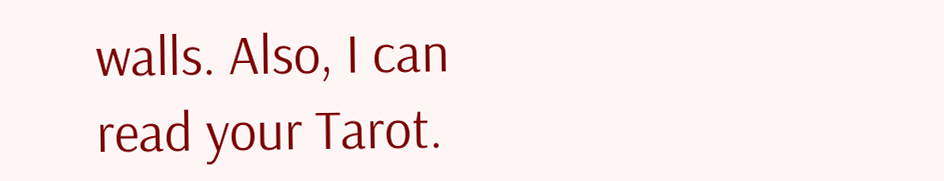walls. Also, I can read your Tarot.